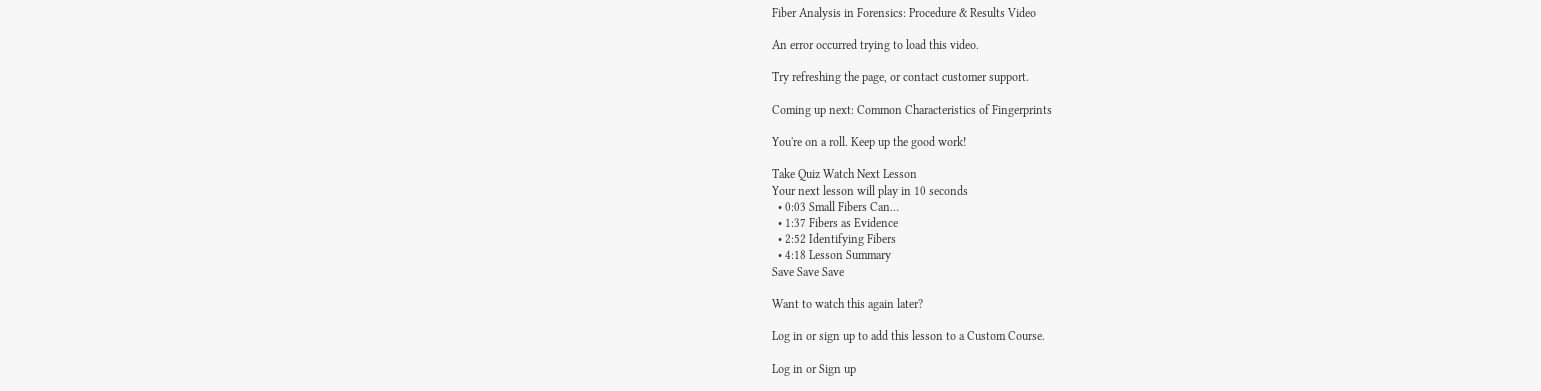Fiber Analysis in Forensics: Procedure & Results Video

An error occurred trying to load this video.

Try refreshing the page, or contact customer support.

Coming up next: Common Characteristics of Fingerprints

You're on a roll. Keep up the good work!

Take Quiz Watch Next Lesson
Your next lesson will play in 10 seconds
  • 0:03 Small Fibers Can…
  • 1:37 Fibers as Evidence
  • 2:52 Identifying Fibers
  • 4:18 Lesson Summary
Save Save Save

Want to watch this again later?

Log in or sign up to add this lesson to a Custom Course.

Log in or Sign up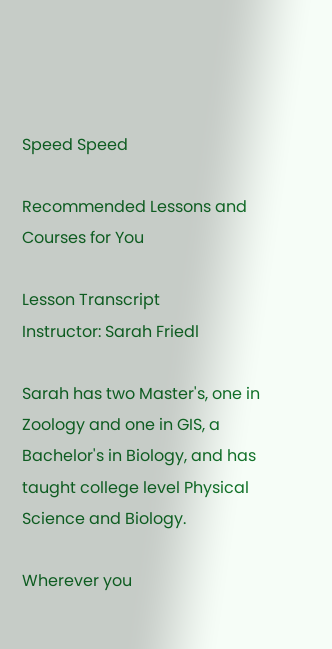Speed Speed

Recommended Lessons and Courses for You

Lesson Transcript
Instructor: Sarah Friedl

Sarah has two Master's, one in Zoology and one in GIS, a Bachelor's in Biology, and has taught college level Physical Science and Biology.

Wherever you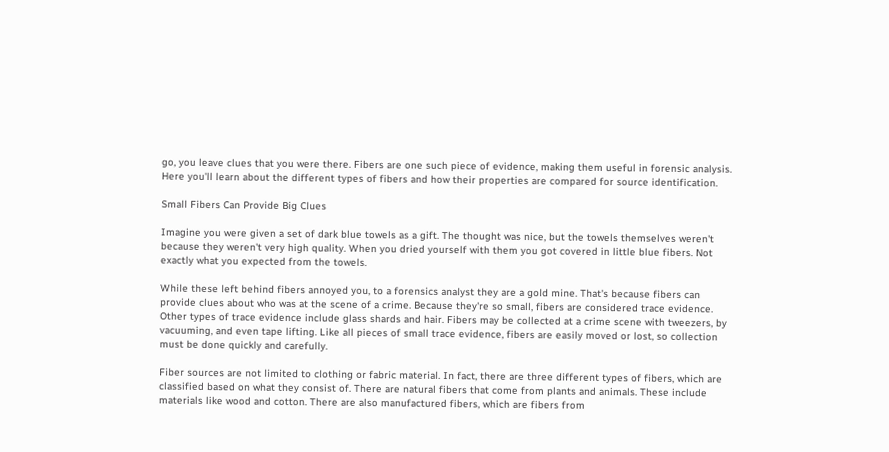go, you leave clues that you were there. Fibers are one such piece of evidence, making them useful in forensic analysis. Here you'll learn about the different types of fibers and how their properties are compared for source identification.

Small Fibers Can Provide Big Clues

Imagine you were given a set of dark blue towels as a gift. The thought was nice, but the towels themselves weren't because they weren't very high quality. When you dried yourself with them you got covered in little blue fibers. Not exactly what you expected from the towels.

While these left behind fibers annoyed you, to a forensics analyst they are a gold mine. That's because fibers can provide clues about who was at the scene of a crime. Because they're so small, fibers are considered trace evidence. Other types of trace evidence include glass shards and hair. Fibers may be collected at a crime scene with tweezers, by vacuuming, and even tape lifting. Like all pieces of small trace evidence, fibers are easily moved or lost, so collection must be done quickly and carefully.

Fiber sources are not limited to clothing or fabric material. In fact, there are three different types of fibers, which are classified based on what they consist of. There are natural fibers that come from plants and animals. These include materials like wood and cotton. There are also manufactured fibers, which are fibers from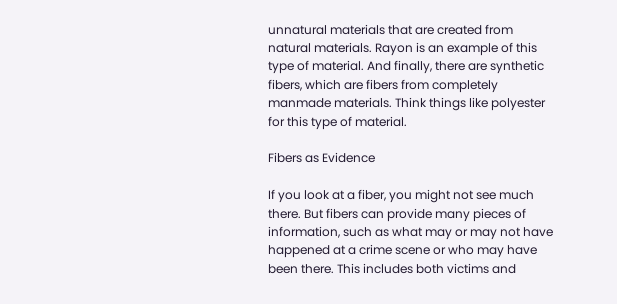unnatural materials that are created from natural materials. Rayon is an example of this type of material. And finally, there are synthetic fibers, which are fibers from completely manmade materials. Think things like polyester for this type of material.

Fibers as Evidence

If you look at a fiber, you might not see much there. But fibers can provide many pieces of information, such as what may or may not have happened at a crime scene or who may have been there. This includes both victims and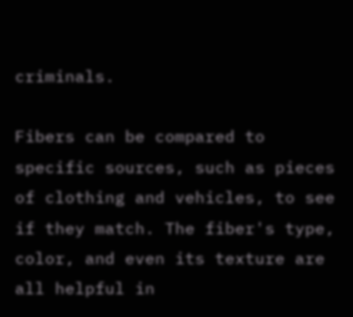criminals.

Fibers can be compared to specific sources, such as pieces of clothing and vehicles, to see if they match. The fiber's type, color, and even its texture are all helpful in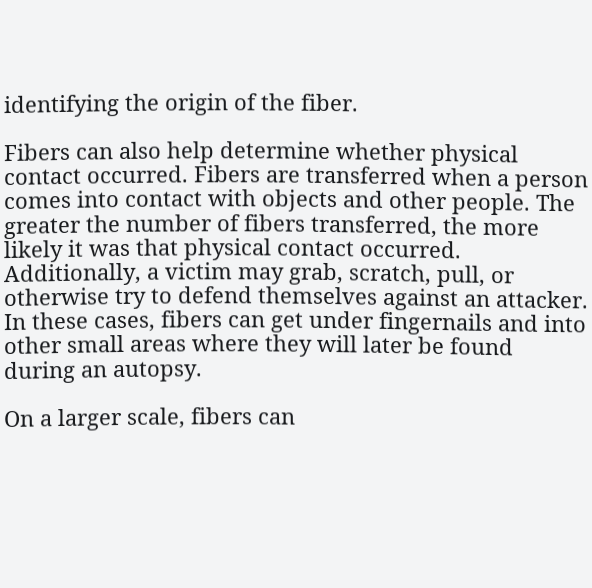identifying the origin of the fiber.

Fibers can also help determine whether physical contact occurred. Fibers are transferred when a person comes into contact with objects and other people. The greater the number of fibers transferred, the more likely it was that physical contact occurred. Additionally, a victim may grab, scratch, pull, or otherwise try to defend themselves against an attacker. In these cases, fibers can get under fingernails and into other small areas where they will later be found during an autopsy.

On a larger scale, fibers can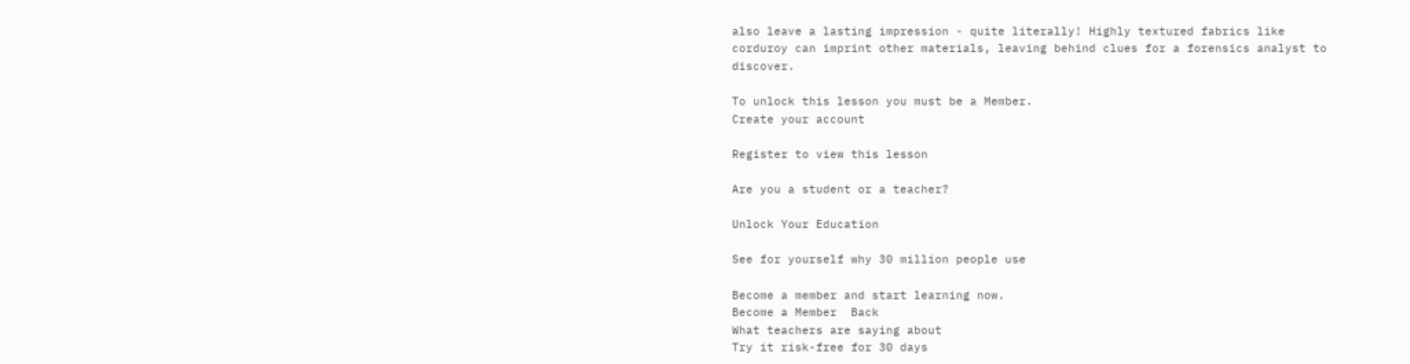also leave a lasting impression - quite literally! Highly textured fabrics like corduroy can imprint other materials, leaving behind clues for a forensics analyst to discover.

To unlock this lesson you must be a Member.
Create your account

Register to view this lesson

Are you a student or a teacher?

Unlock Your Education

See for yourself why 30 million people use

Become a member and start learning now.
Become a Member  Back
What teachers are saying about
Try it risk-free for 30 days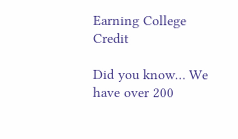Earning College Credit

Did you know… We have over 200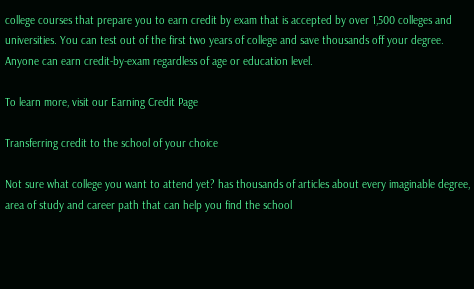college courses that prepare you to earn credit by exam that is accepted by over 1,500 colleges and universities. You can test out of the first two years of college and save thousands off your degree. Anyone can earn credit-by-exam regardless of age or education level.

To learn more, visit our Earning Credit Page

Transferring credit to the school of your choice

Not sure what college you want to attend yet? has thousands of articles about every imaginable degree, area of study and career path that can help you find the school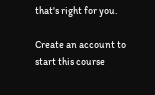that's right for you.

Create an account to start this course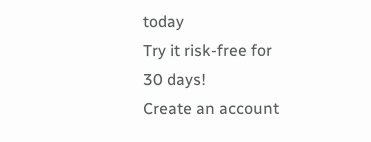today
Try it risk-free for 30 days!
Create an account